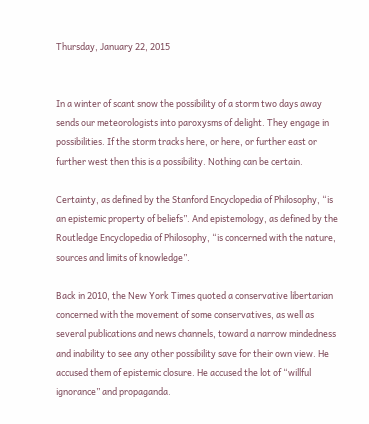Thursday, January 22, 2015


In a winter of scant snow the possibility of a storm two days away sends our meteorologists into paroxysms of delight. They engage in possibilities. If the storm tracks here, or here, or further east or further west then this is a possibility. Nothing can be certain.

Certainty, as defined by the Stanford Encyclopedia of Philosophy, “is an epistemic property of beliefs”. And epistemology, as defined by the Routledge Encyclopedia of Philosophy, “is concerned with the nature, sources and limits of knowledge”.

Back in 2010, the New York Times quoted a conservative libertarian concerned with the movement of some conservatives, as well as several publications and news channels, toward a narrow mindedness and inability to see any other possibility save for their own view. He accused them of epistemic closure. He accused the lot of “willful ignorance” and propaganda.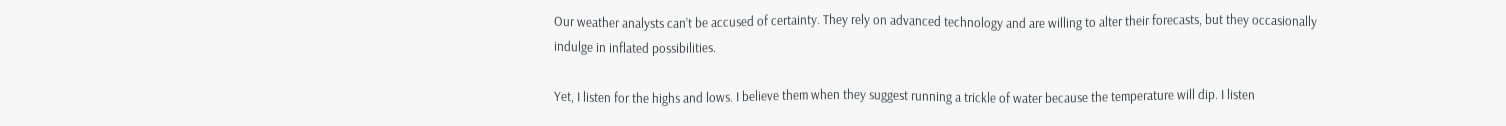Our weather analysts can’t be accused of certainty. They rely on advanced technology and are willing to alter their forecasts, but they occasionally indulge in inflated possibilities.

Yet, I listen for the highs and lows. I believe them when they suggest running a trickle of water because the temperature will dip. I listen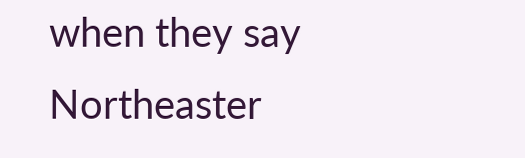when they say Northeaster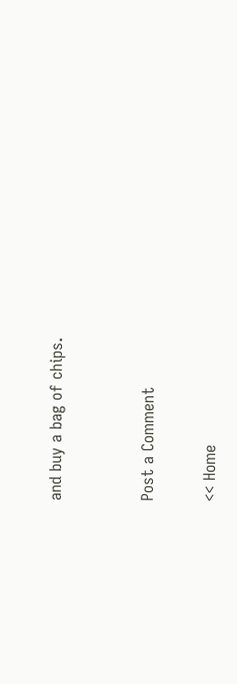and buy a bag of chips.


Post a Comment

<< Home